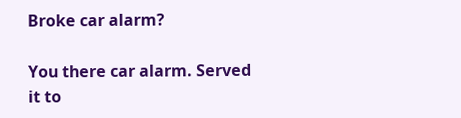Broke car alarm?

You there car alarm. Served it to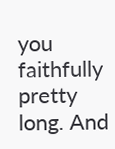you faithfully pretty long. And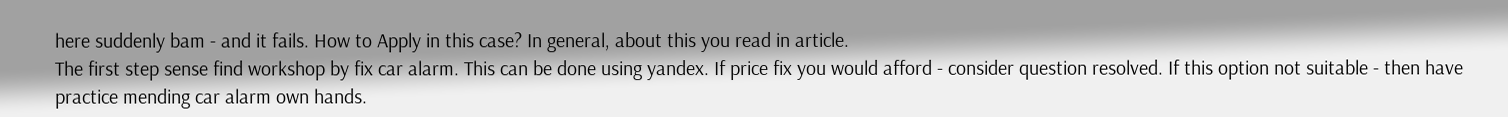here suddenly bam - and it fails. How to Apply in this case? In general, about this you read in article.
The first step sense find workshop by fix car alarm. This can be done using yandex. If price fix you would afford - consider question resolved. If this option not suitable - then have practice mending car alarm own hands.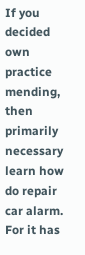If you decided own practice mending, then primarily necessary learn how do repair car alarm. For it has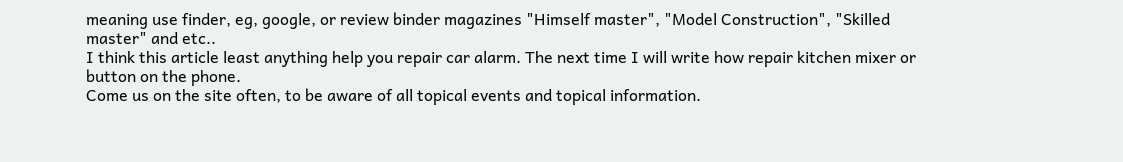meaning use finder, eg, google, or review binder magazines "Himself master", "Model Construction", "Skilled master" and etc..
I think this article least anything help you repair car alarm. The next time I will write how repair kitchen mixer or button on the phone.
Come us on the site often, to be aware of all topical events and topical information.